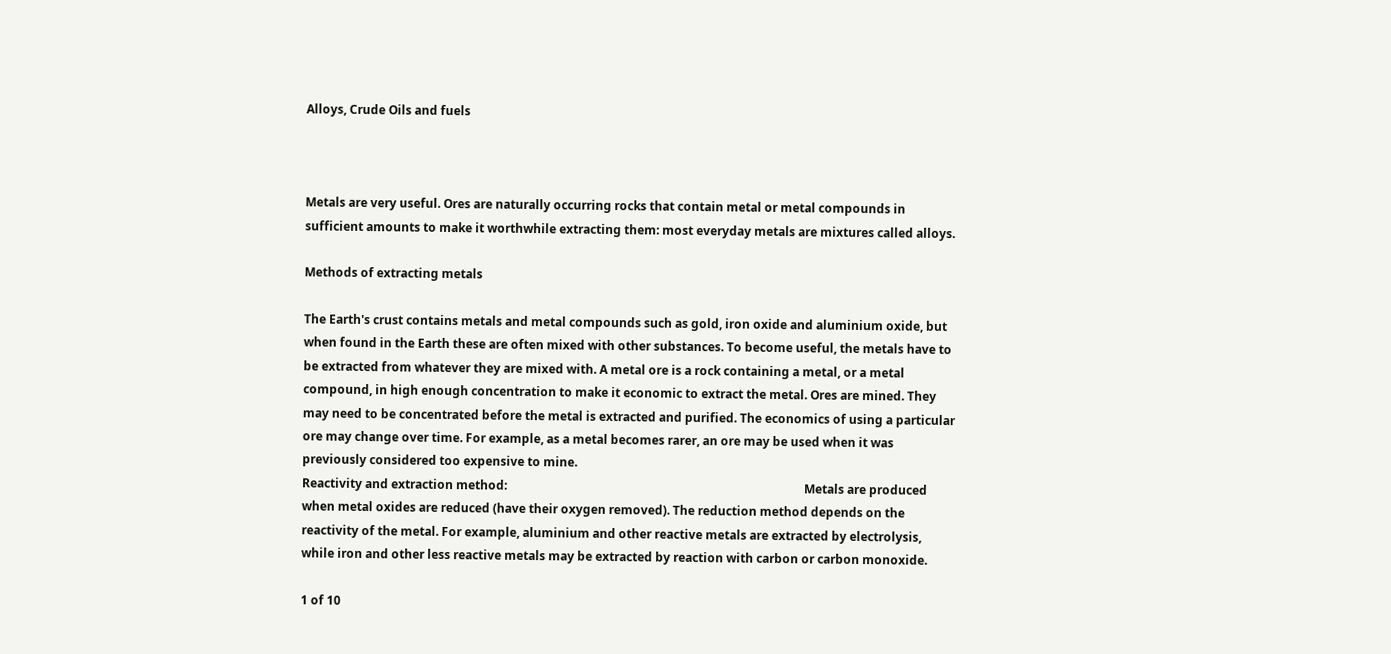Alloys, Crude Oils and fuels



Metals are very useful. Ores are naturally occurring rocks that contain metal or metal compounds in sufficient amounts to make it worthwhile extracting them: most everyday metals are mixtures called alloys.

Methods of extracting metals

The Earth's crust contains metals and metal compounds such as gold, iron oxide and aluminium oxide, but when found in the Earth these are often mixed with other substances. To become useful, the metals have to be extracted from whatever they are mixed with. A metal ore is a rock containing a metal, or a metal compound, in high enough concentration to make it economic to extract the metal. Ores are mined. They may need to be concentrated before the metal is extracted and purified. The economics of using a particular ore may change over time. For example, as a metal becomes rarer, an ore may be used when it was previously considered too expensive to mine.                                                                                                               Reactivity and extraction method:                                                                                                   Metals are produced when metal oxides are reduced (have their oxygen removed). The reduction method depends on the reactivity of the metal. For example, aluminium and other reactive metals are extracted by electrolysis, while iron and other less reactive metals may be extracted by reaction with carbon or carbon monoxide.

1 of 10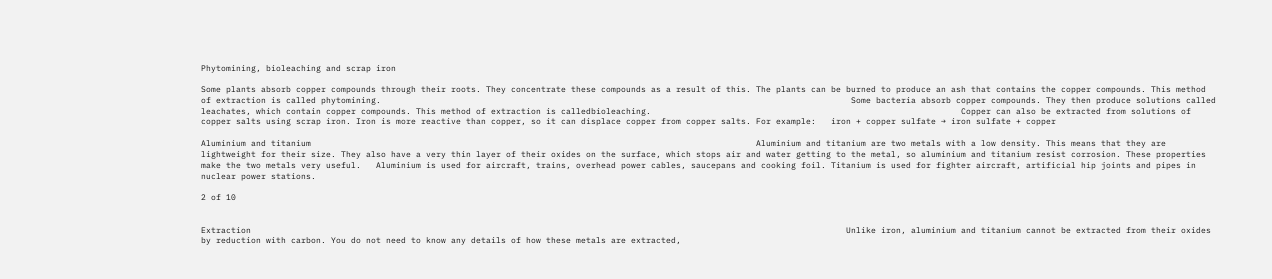Phytomining, bioleaching and scrap iron

Some plants absorb copper compounds through their roots. They concentrate these compounds as a result of this. The plants can be burned to produce an ash that contains the copper compounds. This method of extraction is called phytomining.                                                                                              Some bacteria absorb copper compounds. They then produce solutions called leachates, which contain copper compounds. This method of extraction is calledbioleaching.                                                              Copper can also be extracted from solutions of copper salts using scrap iron. Iron is more reactive than copper, so it can displace copper from copper salts. For example:   iron + copper sulfate → iron sulfate + copper

Aluminium and titanium                                                                                         Aluminium and titanium are two metals with a low density. This means that they are lightweight for their size. They also have a very thin layer of their oxides on the surface, which stops air and water getting to the metal, so aluminium and titanium resist corrosion. These properties make the two metals very useful.   Aluminium is used for aircraft, trains, overhead power cables, saucepans and cooking foil. Titanium is used for fighter aircraft, artificial hip joints and pipes in nuclear power stations.

2 of 10


Extraction                                                                                                                       Unlike iron, aluminium and titanium cannot be extracted from their oxides by reduction with carbon. You do not need to know any details of how these metals are extracted,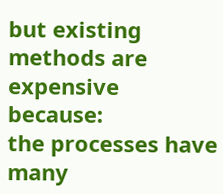but existing methods are expensive because:                                                                                                              the processes have many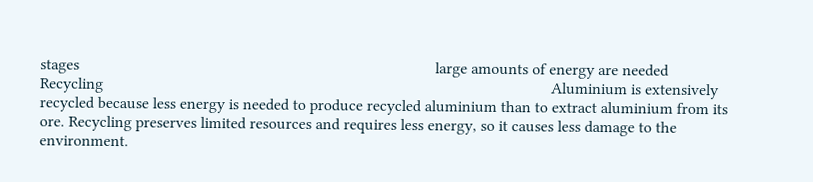stages                                                                                         large amounts of energy are needed                                                                                        Recycling                                                                                                                Aluminium is extensively recycled because less energy is needed to produce recycled aluminium than to extract aluminium from its ore. Recycling preserves limited resources and requires less energy, so it causes less damage to the environment.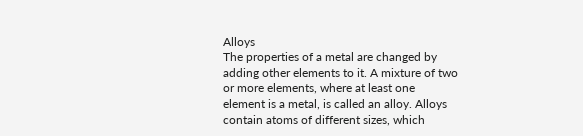Alloys                                                                                                                                                                               The properties of a metal are changed by adding other elements to it. A mixture of two or more elements, where at least one element is a metal, is called an alloy. Alloys contain atoms of different sizes, which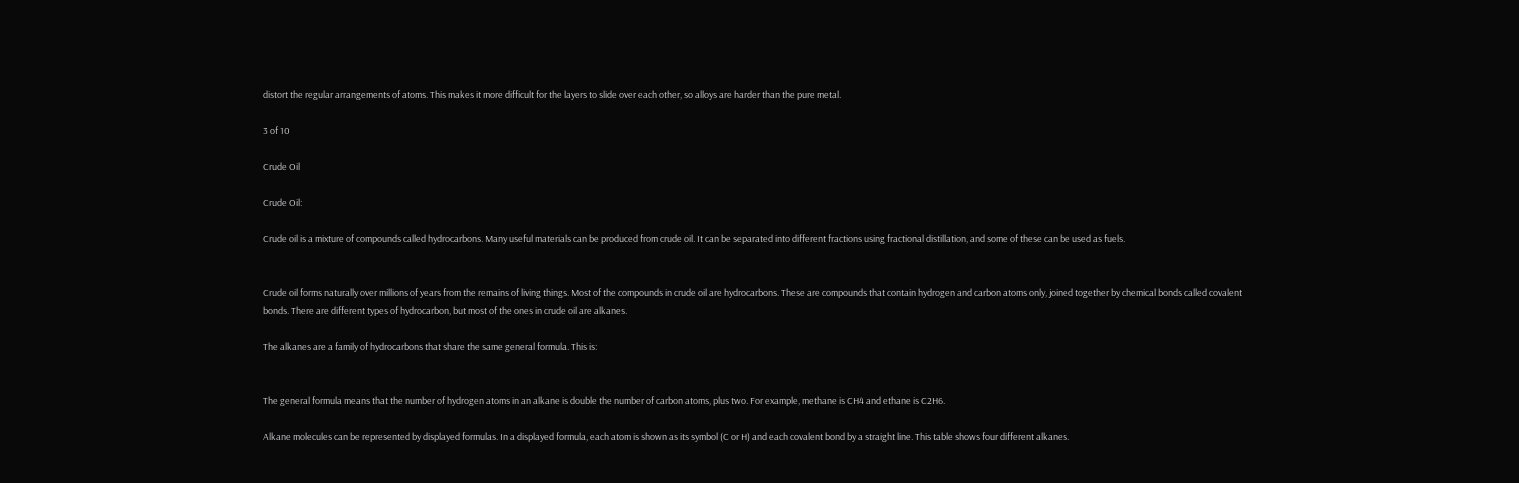distort the regular arrangements of atoms. This makes it more difficult for the layers to slide over each other, so alloys are harder than the pure metal.

3 of 10

Crude Oil

Crude Oil:

Crude oil is a mixture of compounds called hydrocarbons. Many useful materials can be produced from crude oil. It can be separated into different fractions using fractional distillation, and some of these can be used as fuels.


Crude oil forms naturally over millions of years from the remains of living things. Most of the compounds in crude oil are hydrocarbons. These are compounds that contain hydrogen and carbon atoms only, joined together by chemical bonds called covalent bonds. There are different types of hydrocarbon, but most of the ones in crude oil are alkanes.

The alkanes are a family of hydrocarbons that share the same general formula. This is:


The general formula means that the number of hydrogen atoms in an alkane is double the number of carbon atoms, plus two. For example, methane is CH4 and ethane is C2H6.

Alkane molecules can be represented by displayed formulas. In a displayed formula, each atom is shown as its symbol (C or H) and each covalent bond by a straight line. This table shows four different alkanes.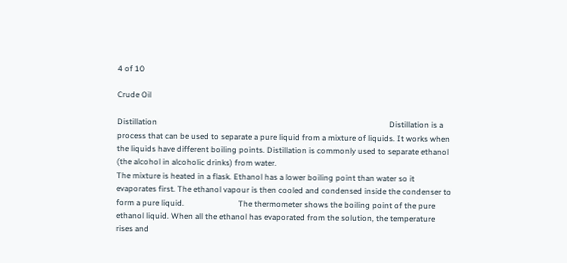4 of 10

Crude Oil

Distillation                                                                                                                    Distillation is a process that can be used to separate a pure liquid from a mixture of liquids. It works when the liquids have different boiling points. Distillation is commonly used to separate ethanol (the alcohol in alcoholic drinks) from water.                                                                                                                       The mixture is heated in a flask. Ethanol has a lower boiling point than water so it evaporates first. The ethanol vapour is then cooled and condensed inside the condenser to form a pure liquid.                           The thermometer shows the boiling point of the pure ethanol liquid. When all the ethanol has evaporated from the solution, the temperature rises and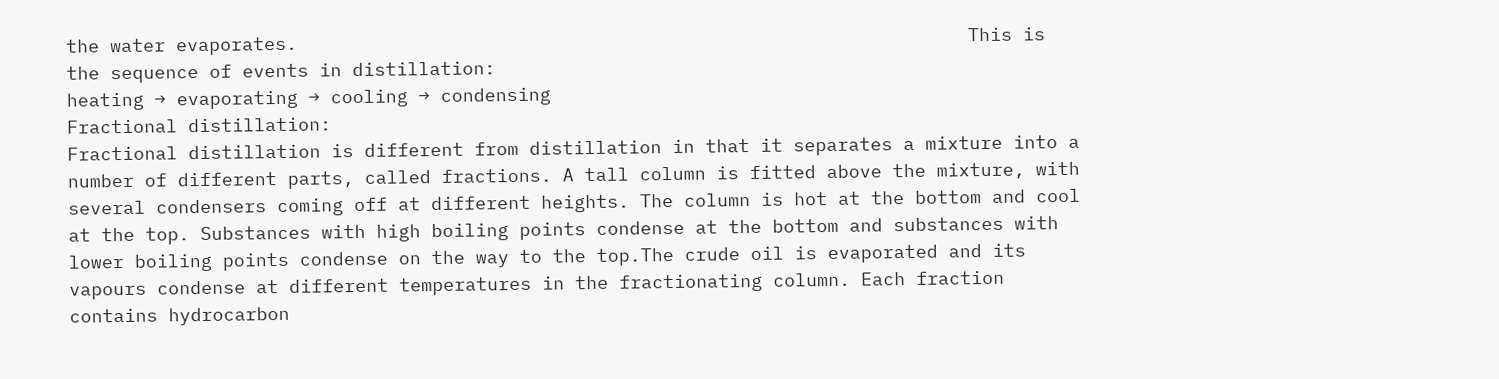the water evaporates.                                                             This is the sequence of events in distillation:                                                                              heating → evaporating → cooling → condensing                                                                                                        Fractional distillation:                                                                                                      Fractional distillation is different from distillation in that it separates a mixture into a number of different parts, called fractions. A tall column is fitted above the mixture, with several condensers coming off at different heights. The column is hot at the bottom and cool at the top. Substances with high boiling points condense at the bottom and substances with lower boiling points condense on the way to the top.The crude oil is evaporated and its vapours condense at different temperatures in the fractionating column. Each fraction contains hydrocarbon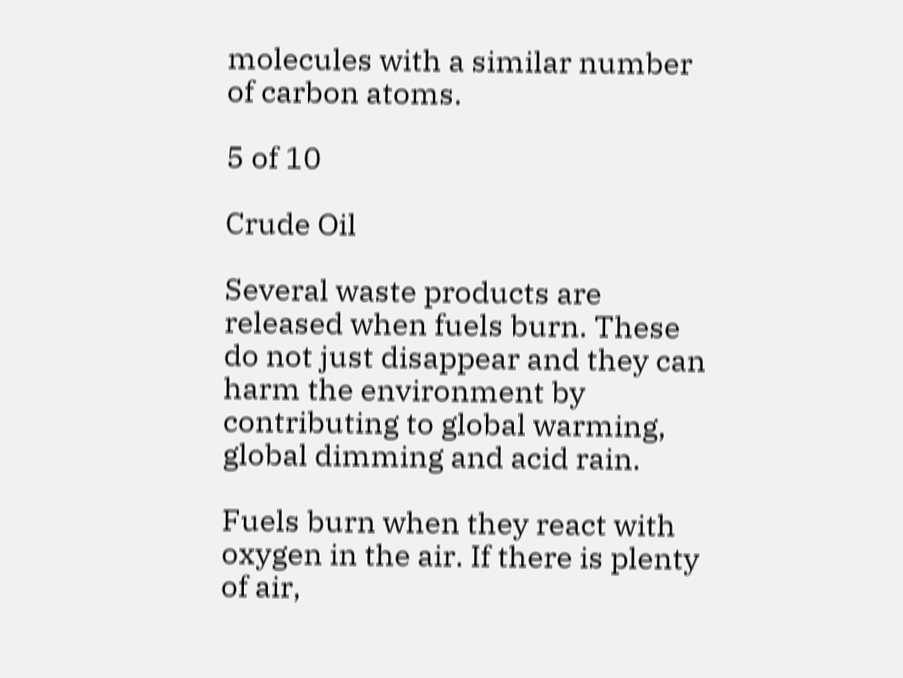molecules with a similar number of carbon atoms.

5 of 10

Crude Oil

Several waste products are released when fuels burn. These do not just disappear and they can harm the environment by contributing to global warming, global dimming and acid rain.

Fuels burn when they react with oxygen in the air. If there is plenty of air,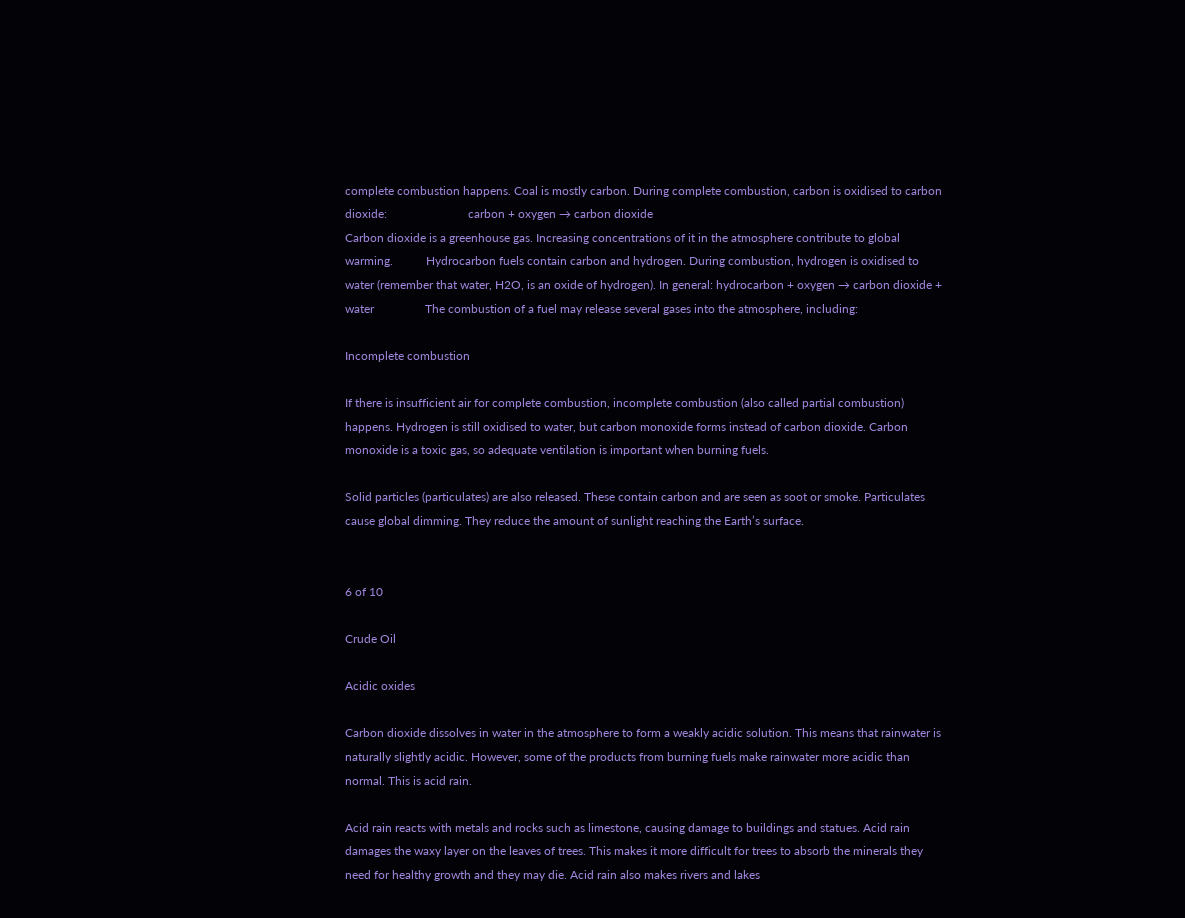complete combustion happens. Coal is mostly carbon. During complete combustion, carbon is oxidised to carbon dioxide:                           carbon + oxygen → carbon dioxide                                                                                                                                       Carbon dioxide is a greenhouse gas. Increasing concentrations of it in the atmosphere contribute to global warming.           Hydrocarbon fuels contain carbon and hydrogen. During combustion, hydrogen is oxidised to water (remember that water, H2O, is an oxide of hydrogen). In general: hydrocarbon + oxygen → carbon dioxide + water                 The combustion of a fuel may release several gases into the atmosphere, including:

Incomplete combustion

If there is insufficient air for complete combustion, incomplete combustion (also called partial combustion) happens. Hydrogen is still oxidised to water, but carbon monoxide forms instead of carbon dioxide. Carbon monoxide is a toxic gas, so adequate ventilation is important when burning fuels.

Solid particles (particulates) are also released. These contain carbon and are seen as soot or smoke. Particulates cause global dimming. They reduce the amount of sunlight reaching the Earth’s surface.


6 of 10

Crude Oil

Acidic oxides

Carbon dioxide dissolves in water in the atmosphere to form a weakly acidic solution. This means that rainwater is naturally slightly acidic. However, some of the products from burning fuels make rainwater more acidic than normal. This is acid rain.

Acid rain reacts with metals and rocks such as limestone, causing damage to buildings and statues. Acid rain damages the waxy layer on the leaves of trees. This makes it more difficult for trees to absorb the minerals they need for healthy growth and they may die. Acid rain also makes rivers and lakes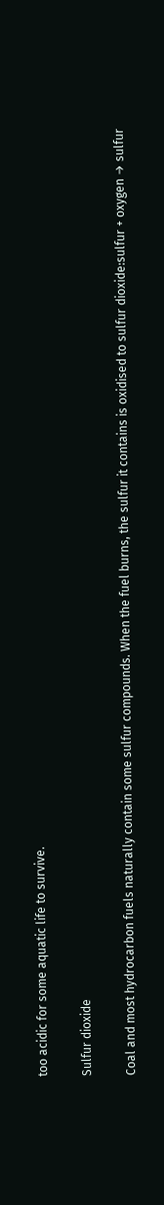too acidic for some aquatic life to survive.

Sulfur dioxide

Coal and most hydrocarbon fuels naturally contain some sulfur compounds. When the fuel burns, the sulfur it contains is oxidised to sulfur dioxide:sulfur + oxygen → sulfur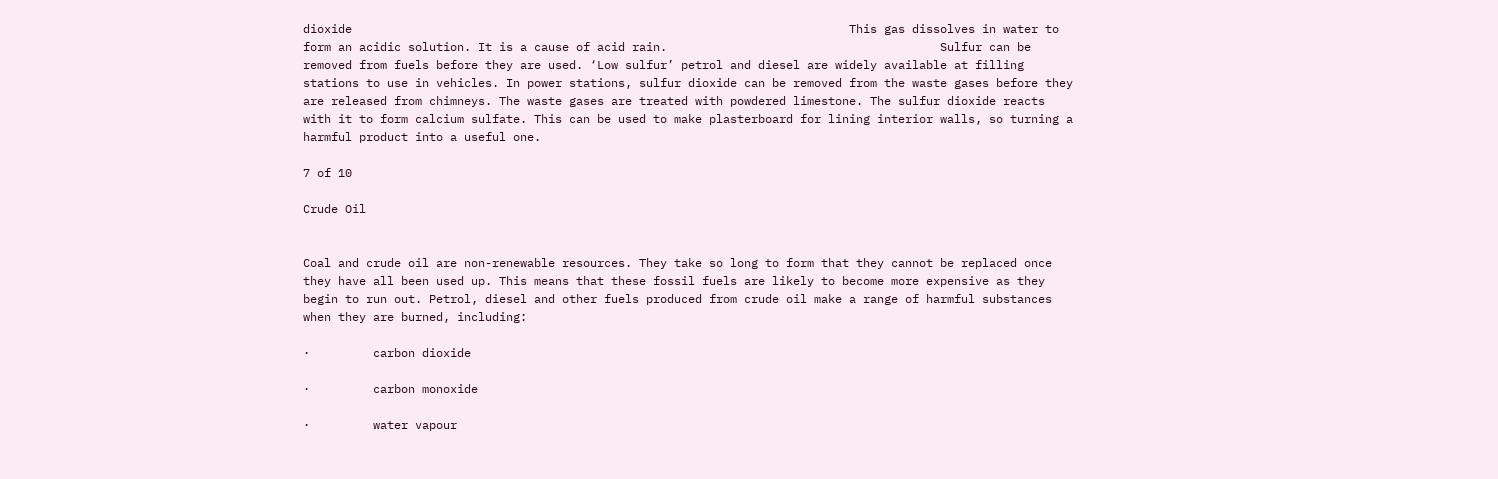dioxide                                                                       This gas dissolves in water to form an acidic solution. It is a cause of acid rain.                                       Sulfur can be removed from fuels before they are used. ‘Low sulfur’ petrol and diesel are widely available at filling stations to use in vehicles. In power stations, sulfur dioxide can be removed from the waste gases before they are released from chimneys. The waste gases are treated with powdered limestone. The sulfur dioxide reacts with it to form calcium sulfate. This can be used to make plasterboard for lining interior walls, so turning a harmful product into a useful one.

7 of 10

Crude Oil


Coal and crude oil are non-renewable resources. They take so long to form that they cannot be replaced once they have all been used up. This means that these fossil fuels are likely to become more expensive as they begin to run out. Petrol, diesel and other fuels produced from crude oil make a range of harmful substances when they are burned, including:

·         carbon dioxide

·         carbon monoxide

·         water vapour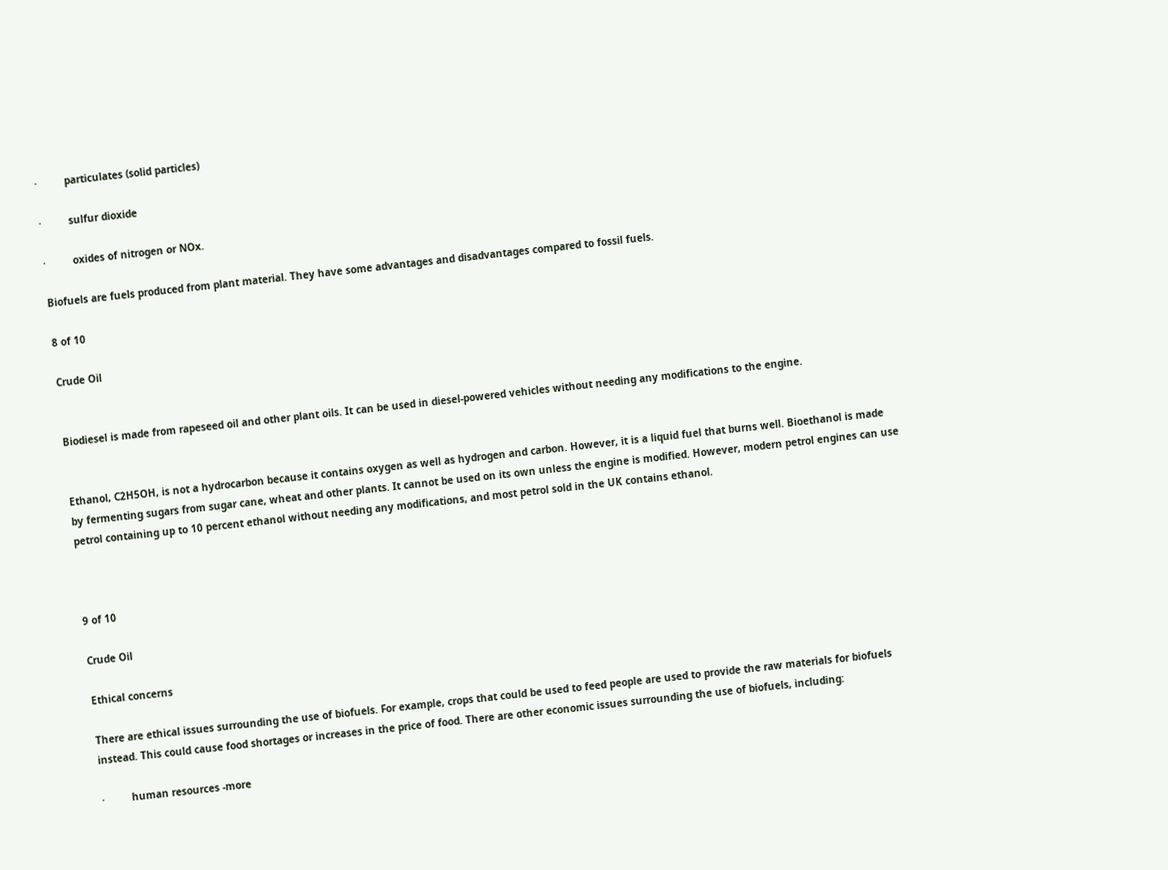·         particulates (solid particles)

·         sulfur dioxide

·         oxides of nitrogen or NOx.

Biofuels are fuels produced from plant material. They have some advantages and disadvantages compared to fossil fuels.

8 of 10

Crude Oil


Biodiesel is made from rapeseed oil and other plant oils. It can be used in diesel-powered vehicles without needing any modifications to the engine.


Ethanol, C2H5OH, is not a hydrocarbon because it contains oxygen as well as hydrogen and carbon. However, it is a liquid fuel that burns well. Bioethanol is made by fermenting sugars from sugar cane, wheat and other plants. It cannot be used on its own unless the engine is modified. However, modern petrol engines can use petrol containing up to 10 percent ethanol without needing any modifications, and most petrol sold in the UK contains ethanol.



9 of 10

Crude Oil

Ethical concerns

There are ethical issues surrounding the use of biofuels. For example, crops that could be used to feed people are used to provide the raw materials for biofuels instead. This could cause food shortages or increases in the price of food. There are other economic issues surrounding the use of biofuels, including:

·         human resources -more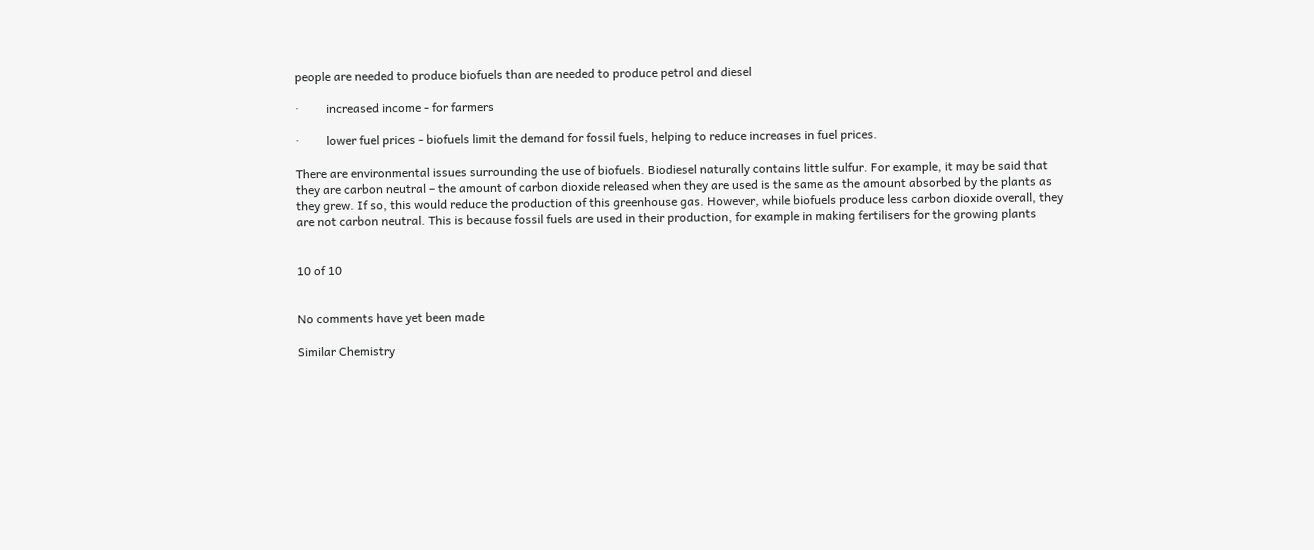people are needed to produce biofuels than are needed to produce petrol and diesel

·         increased income - for farmers

·         lower fuel prices - biofuels limit the demand for fossil fuels, helping to reduce increases in fuel prices.

There are environmental issues surrounding the use of biofuels. Biodiesel naturally contains little sulfur. For example, it may be said that they are carbon neutral – the amount of carbon dioxide released when they are used is the same as the amount absorbed by the plants as they grew. If so, this would reduce the production of this greenhouse gas. However, while biofuels produce less carbon dioxide overall, they are not carbon neutral. This is because fossil fuels are used in their production, for example in making fertilisers for the growing plants


10 of 10


No comments have yet been made

Similar Chemistry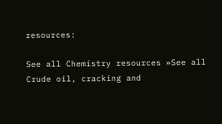resources:

See all Chemistry resources »See all Crude oil, cracking and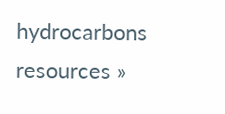hydrocarbons resources »